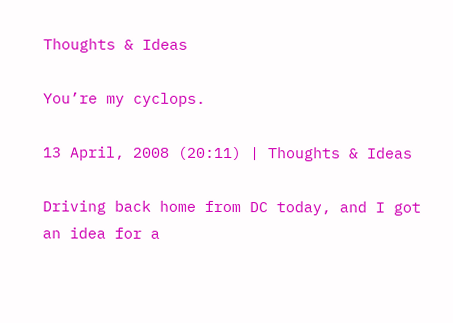Thoughts & Ideas

You’re my cyclops.

13 April, 2008 (20:11) | Thoughts & Ideas

Driving back home from DC today, and I got an idea for a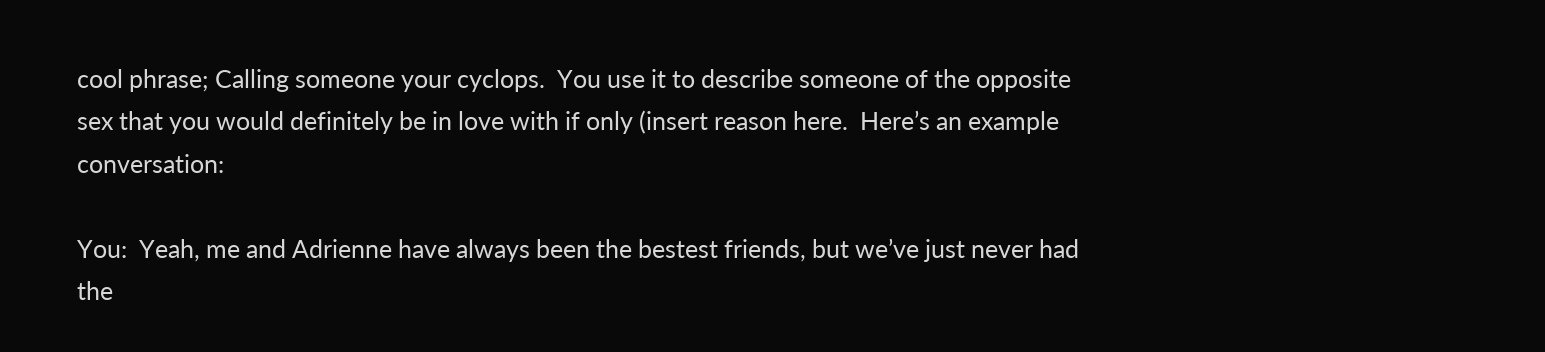cool phrase; Calling someone your cyclops.  You use it to describe someone of the opposite sex that you would definitely be in love with if only (insert reason here.  Here’s an example conversation:

You:  Yeah, me and Adrienne have always been the bestest friends, but we’ve just never had the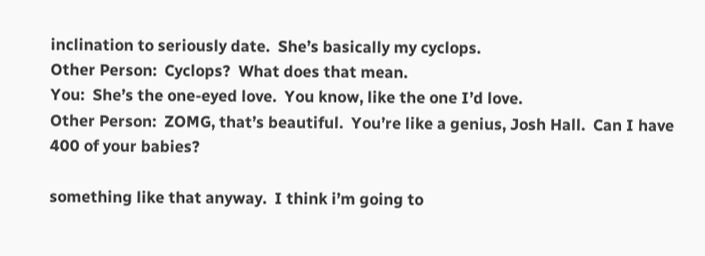inclination to seriously date.  She’s basically my cyclops.
Other Person:  Cyclops?  What does that mean.
You:  She’s the one-eyed love.  You know, like the one I’d love.
Other Person:  ZOMG, that’s beautiful.  You’re like a genius, Josh Hall.  Can I have 400 of your babies?

something like that anyway.  I think i’m going to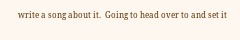write a song about it.  Going to head over to and set it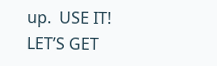up.  USE IT!  LET’S GET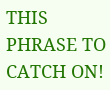THIS PHRASE TO CATCH ON!